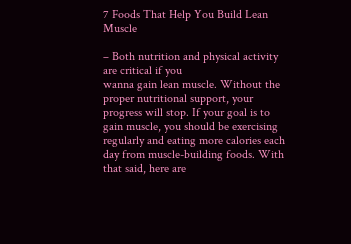7 Foods That Help You Build Lean Muscle

– Both nutrition and physical activity are critical if you
wanna gain lean muscle. Without the proper nutritional support, your progress will stop. If your goal is to gain muscle, you should be exercising regularly and eating more calories each day from muscle-building foods. With that said, here are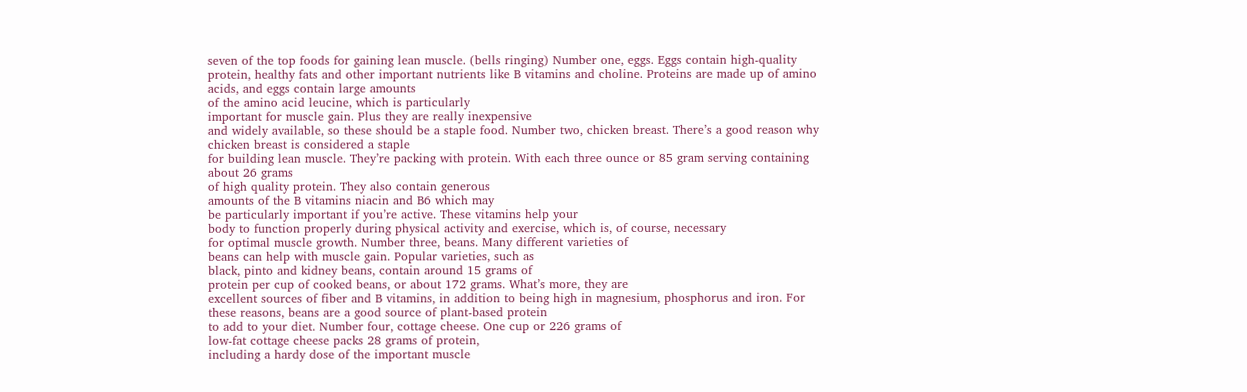seven of the top foods for gaining lean muscle. (bells ringing) Number one, eggs. Eggs contain high-quality protein, healthy fats and other important nutrients like B vitamins and choline. Proteins are made up of amino acids, and eggs contain large amounts
of the amino acid leucine, which is particularly
important for muscle gain. Plus they are really inexpensive
and widely available, so these should be a staple food. Number two, chicken breast. There’s a good reason why chicken breast is considered a staple
for building lean muscle. They’re packing with protein. With each three ounce or 85 gram serving containing about 26 grams
of high quality protein. They also contain generous
amounts of the B vitamins niacin and B6 which may
be particularly important if you’re active. These vitamins help your
body to function properly during physical activity and exercise, which is, of course, necessary
for optimal muscle growth. Number three, beans. Many different varieties of
beans can help with muscle gain. Popular varieties, such as
black, pinto and kidney beans, contain around 15 grams of
protein per cup of cooked beans, or about 172 grams. What’s more, they are
excellent sources of fiber and B vitamins, in addition to being high in magnesium, phosphorus and iron. For these reasons, beans are a good source of plant-based protein
to add to your diet. Number four, cottage cheese. One cup or 226 grams of
low-fat cottage cheese packs 28 grams of protein,
including a hardy dose of the important muscle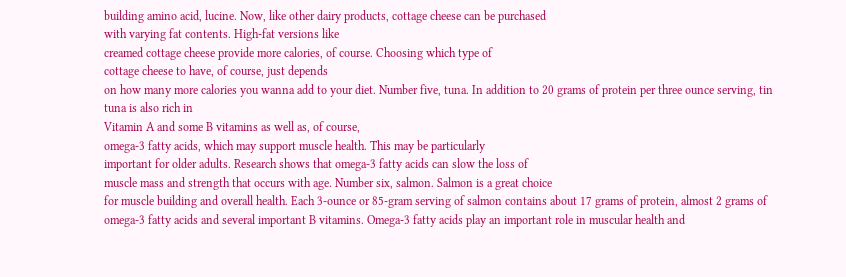building amino acid, lucine. Now, like other dairy products, cottage cheese can be purchased
with varying fat contents. High-fat versions like
creamed cottage cheese provide more calories, of course. Choosing which type of
cottage cheese to have, of course, just depends
on how many more calories you wanna add to your diet. Number five, tuna. In addition to 20 grams of protein per three ounce serving, tin tuna is also rich in
Vitamin A and some B vitamins as well as, of course,
omega-3 fatty acids, which may support muscle health. This may be particularly
important for older adults. Research shows that omega-3 fatty acids can slow the loss of
muscle mass and strength that occurs with age. Number six, salmon. Salmon is a great choice
for muscle building and overall health. Each 3-ounce or 85-gram serving of salmon contains about 17 grams of protein, almost 2 grams of omega-3 fatty acids and several important B vitamins. Omega-3 fatty acids play an important role in muscular health and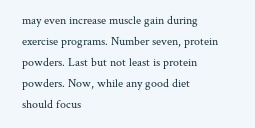may even increase muscle gain during exercise programs. Number seven, protein powders. Last but not least is protein powders. Now, while any good diet
should focus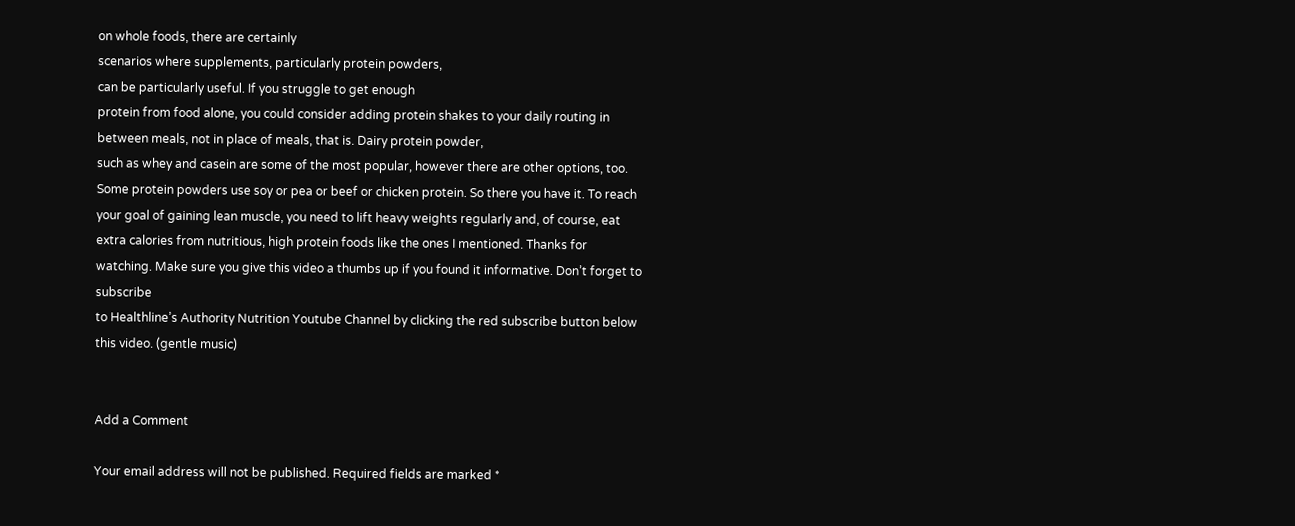on whole foods, there are certainly
scenarios where supplements, particularly protein powders,
can be particularly useful. If you struggle to get enough
protein from food alone, you could consider adding protein shakes to your daily routing in between meals, not in place of meals, that is. Dairy protein powder,
such as whey and casein are some of the most popular, however there are other options, too. Some protein powders use soy or pea or beef or chicken protein. So there you have it. To reach your goal of gaining lean muscle, you need to lift heavy weights regularly and, of course, eat extra calories from nutritious, high protein foods like the ones I mentioned. Thanks for watching. Make sure you give this video a thumbs up if you found it informative. Don’t forget to subscribe
to Healthline’s Authority Nutrition Youtube Channel by clicking the red subscribe button below this video. (gentle music)


Add a Comment

Your email address will not be published. Required fields are marked *